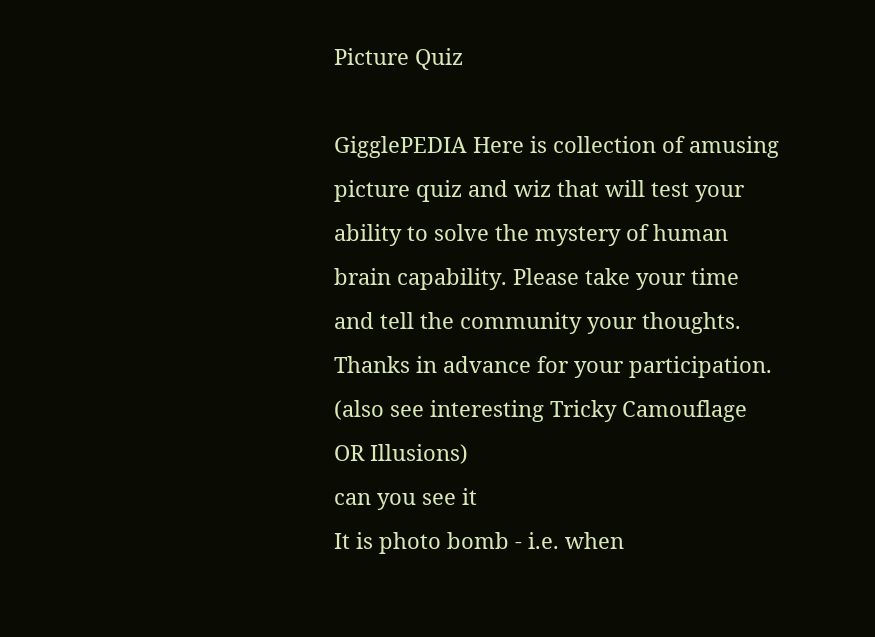Picture Quiz

GigglePEDIA Here is collection of amusing picture quiz and wiz that will test your ability to solve the mystery of human brain capability. Please take your time and tell the community your thoughts. Thanks in advance for your participation.
(also see interesting Tricky Camouflage OR Illusions)
can you see it
It is photo bomb - i.e. when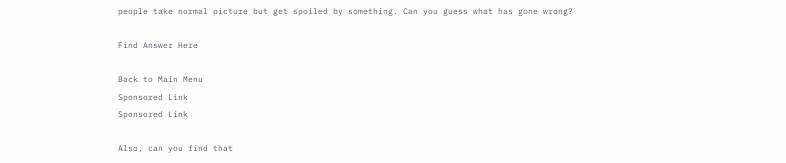people take normal picture but get spoiled by something. Can you guess what has gone wrong?

Find Answer Here

Back to Main Menu
Sponsored Link
Sponsored Link

Also, can you find that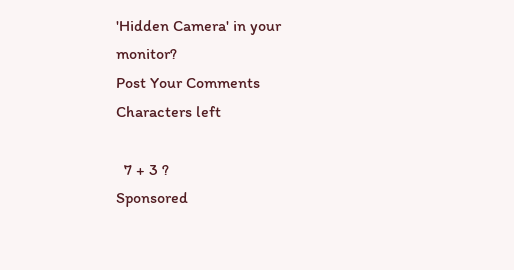'Hidden Camera' in your monitor?
Post Your Comments
Characters left

  7 + 3 ?
Sponsored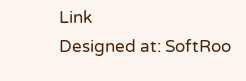Link
Designed at: SoftRoo